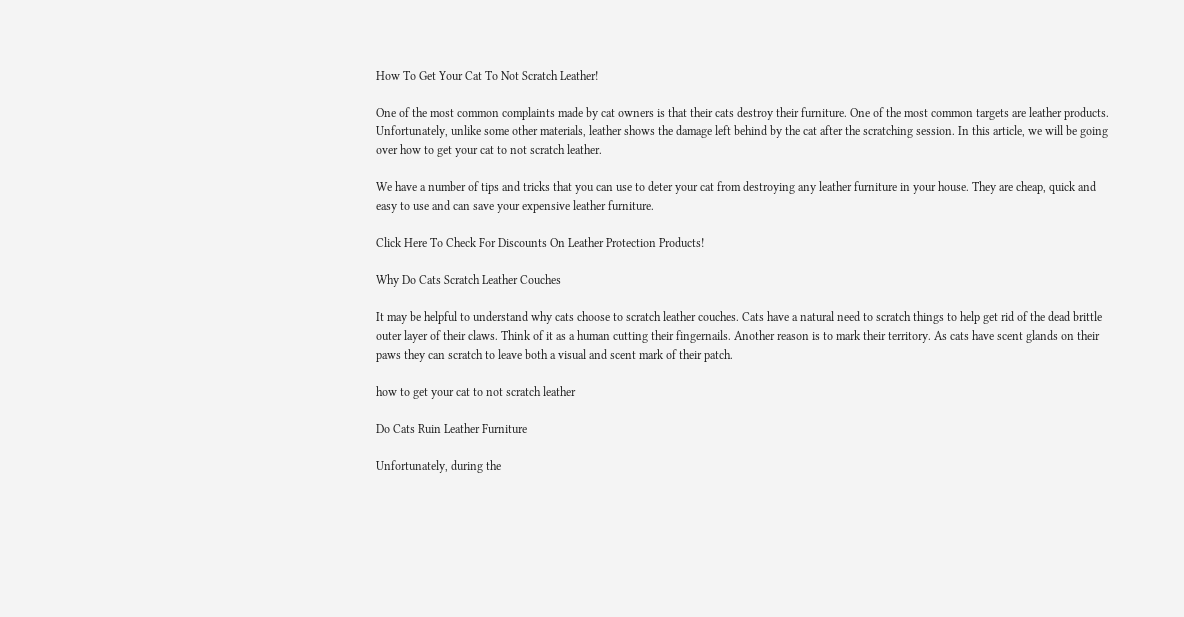How To Get Your Cat To Not Scratch Leather!

One of the most common complaints made by cat owners is that their cats destroy their furniture. One of the most common targets are leather products. Unfortunately, unlike some other materials, leather shows the damage left behind by the cat after the scratching session. In this article, we will be going over how to get your cat to not scratch leather.

We have a number of tips and tricks that you can use to deter your cat from destroying any leather furniture in your house. They are cheap, quick and easy to use and can save your expensive leather furniture.

Click Here To Check For Discounts On Leather Protection Products!

Why Do Cats Scratch Leather Couches

It may be helpful to understand why cats choose to scratch leather couches. Cats have a natural need to scratch things to help get rid of the dead brittle outer layer of their claws. Think of it as a human cutting their fingernails. Another reason is to mark their territory. As cats have scent glands on their paws they can scratch to leave both a visual and scent mark of their patch.

how to get your cat to not scratch leather

Do Cats Ruin Leather Furniture

Unfortunately, during the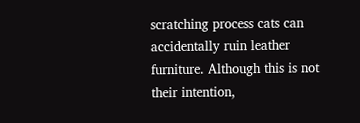scratching process cats can accidentally ruin leather furniture. Although this is not their intention,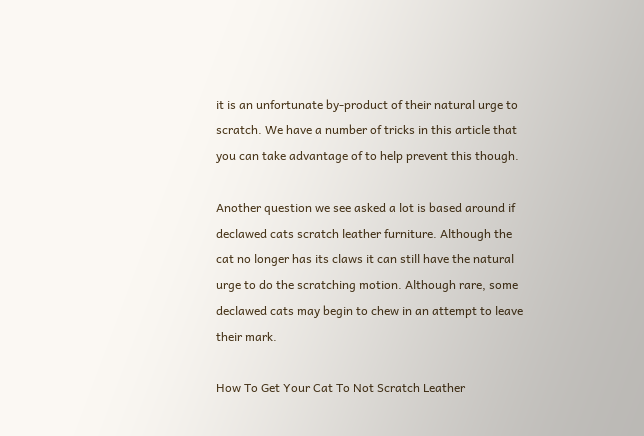it is an unfortunate by-product of their natural urge to scratch. We have a number of tricks in this article that you can take advantage of to help prevent this though.

Another question we see asked a lot is based around if declawed cats scratch leather furniture. Although the cat no longer has its claws it can still have the natural urge to do the scratching motion. Although rare, some declawed cats may begin to chew in an attempt to leave their mark.

How To Get Your Cat To Not Scratch Leather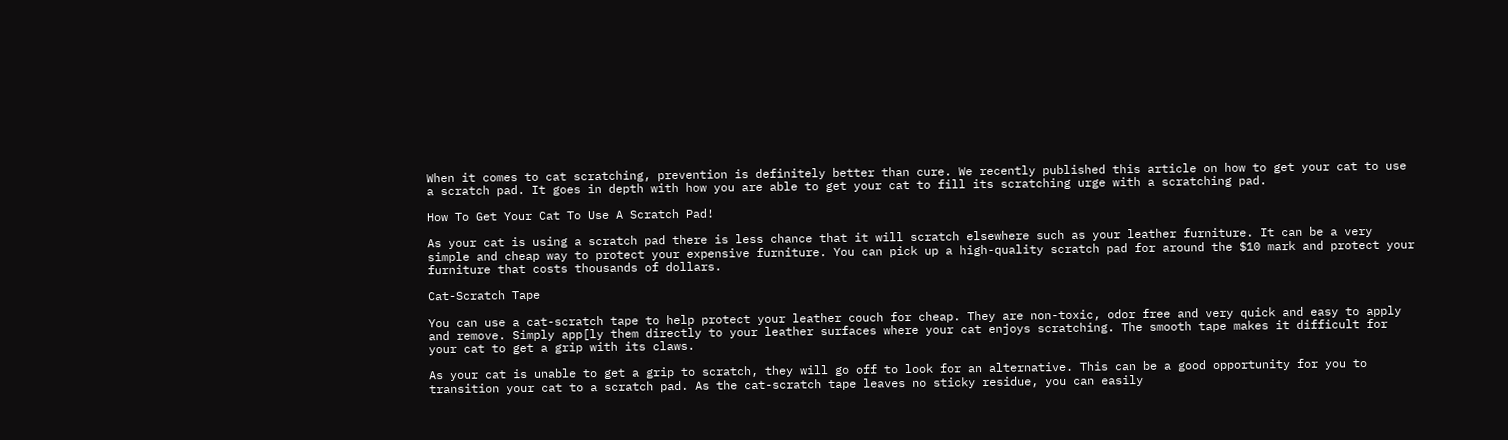When it comes to cat scratching, prevention is definitely better than cure. We recently published this article on how to get your cat to use a scratch pad. It goes in depth with how you are able to get your cat to fill its scratching urge with a scratching pad.

How To Get Your Cat To Use A Scratch Pad!

As your cat is using a scratch pad there is less chance that it will scratch elsewhere such as your leather furniture. It can be a very simple and cheap way to protect your expensive furniture. You can pick up a high-quality scratch pad for around the $10 mark and protect your furniture that costs thousands of dollars.

Cat-Scratch Tape

You can use a cat-scratch tape to help protect your leather couch for cheap. They are non-toxic, odor free and very quick and easy to apply and remove. Simply app[ly them directly to your leather surfaces where your cat enjoys scratching. The smooth tape makes it difficult for your cat to get a grip with its claws.

As your cat is unable to get a grip to scratch, they will go off to look for an alternative. This can be a good opportunity for you to transition your cat to a scratch pad. As the cat-scratch tape leaves no sticky residue, you can easily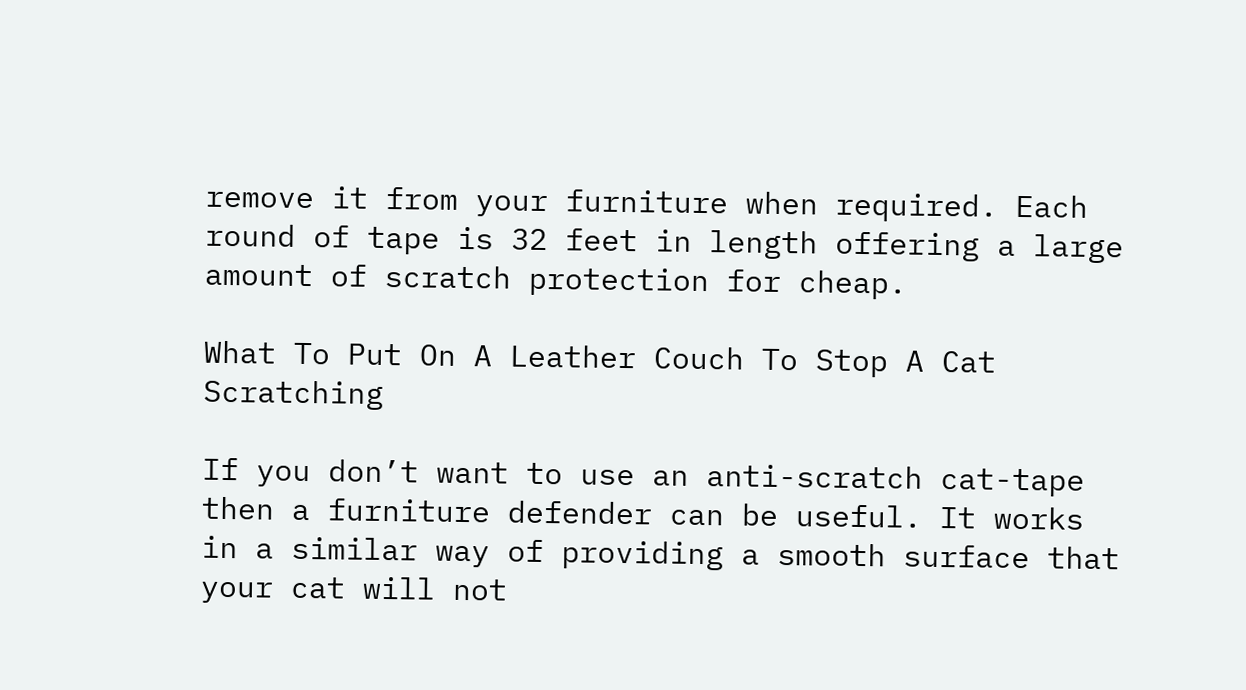remove it from your furniture when required. Each round of tape is 32 feet in length offering a large amount of scratch protection for cheap.

What To Put On A Leather Couch To Stop A Cat Scratching

If you don’t want to use an anti-scratch cat-tape then a furniture defender can be useful. It works in a similar way of providing a smooth surface that your cat will not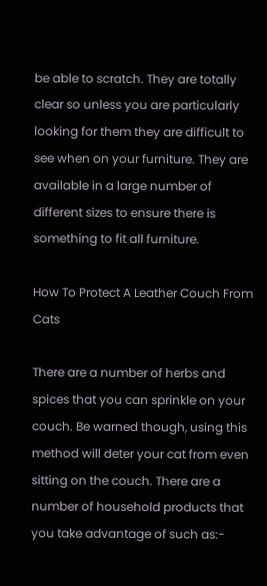be able to scratch. They are totally clear so unless you are particularly looking for them they are difficult to see when on your furniture. They are available in a large number of different sizes to ensure there is something to fit all furniture.

How To Protect A Leather Couch From Cats

There are a number of herbs and spices that you can sprinkle on your couch. Be warned though, using this method will deter your cat from even sitting on the couch. There are a number of household products that you take advantage of such as:-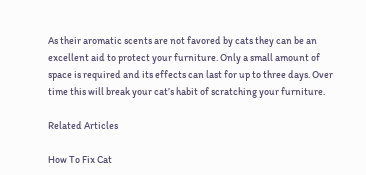As their aromatic scents are not favored by cats they can be an excellent aid to protect your furniture. Only a small amount of space is required and its effects can last for up to three days. Over time this will break your cat’s habit of scratching your furniture.

Related Articles

How To Fix Cat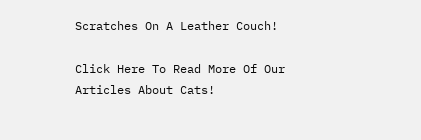Scratches On A Leather Couch!

Click Here To Read More Of Our Articles About Cats!